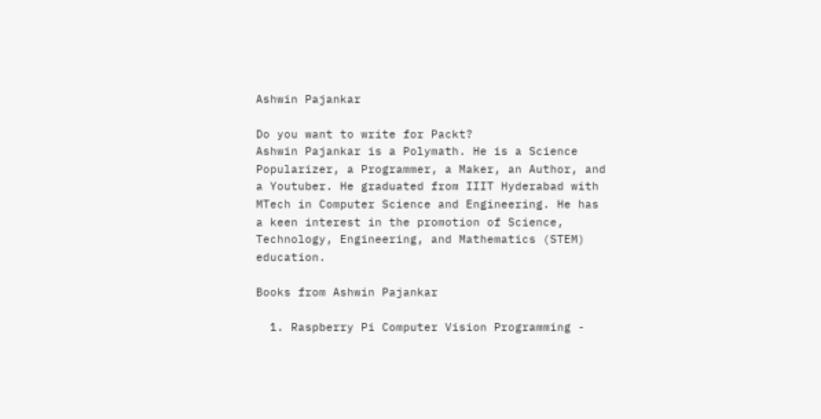Ashwin Pajankar

Do you want to write for Packt?
Ashwin Pajankar is a Polymath. He is a Science Popularizer, a Programmer, a Maker, an Author, and a Youtuber. He graduated from IIIT Hyderabad with MTech in Computer Science and Engineering. He has a keen interest in the promotion of Science, Technology, Engineering, and Mathematics (STEM) education.

Books from Ashwin Pajankar

  1. Raspberry Pi Computer Vision Programming -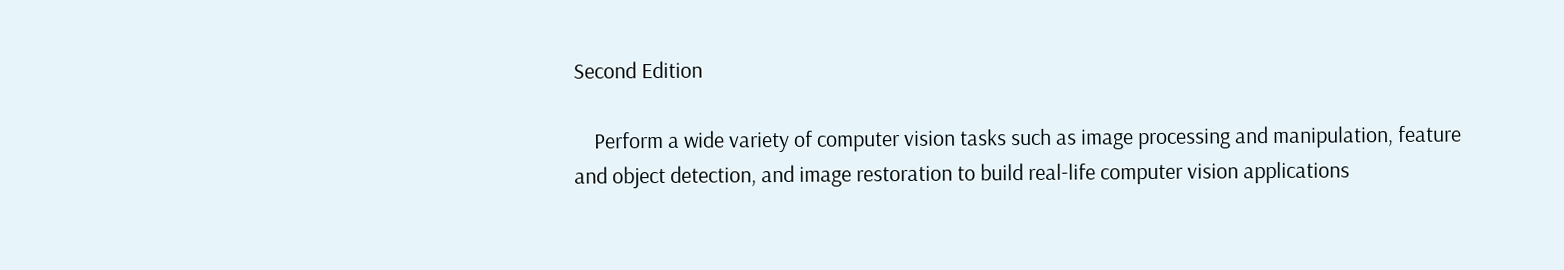Second Edition

    Perform a wide variety of computer vision tasks such as image processing and manipulation, feature and object detection, and image restoration to build real-life computer vision applications